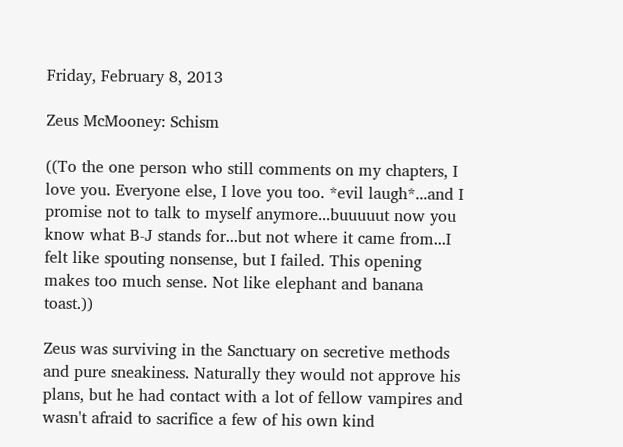Friday, February 8, 2013

Zeus McMooney: Schism

((To the one person who still comments on my chapters, I love you. Everyone else, I love you too. *evil laugh*...and I promise not to talk to myself anymore...buuuuut now you know what B-J stands for...but not where it came from...I felt like spouting nonsense, but I failed. This opening makes too much sense. Not like elephant and banana toast.))

Zeus was surviving in the Sanctuary on secretive methods and pure sneakiness. Naturally they would not approve his plans, but he had contact with a lot of fellow vampires and wasn't afraid to sacrifice a few of his own kind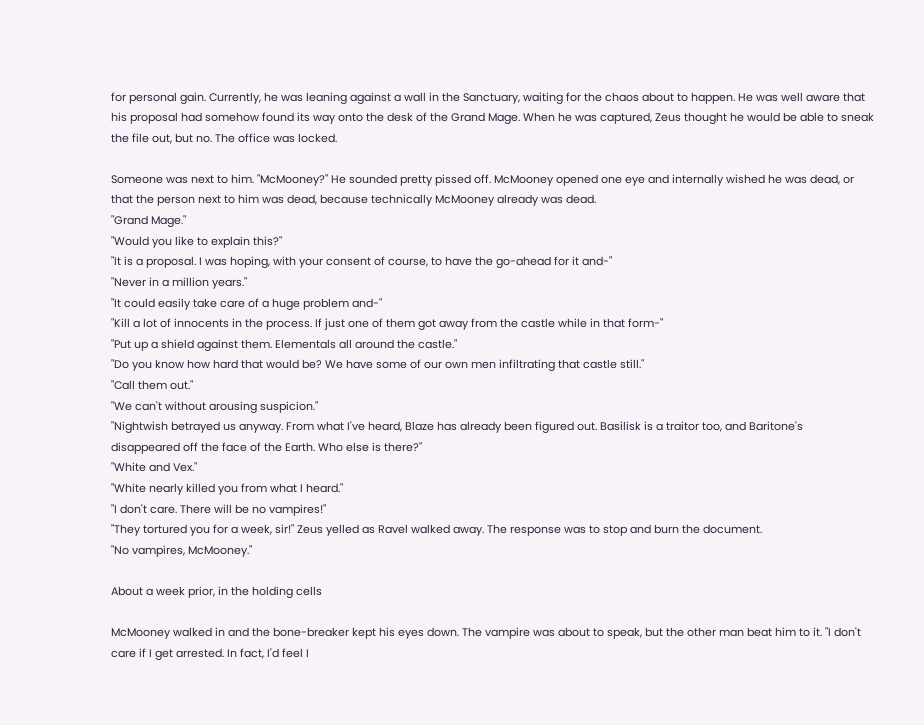for personal gain. Currently, he was leaning against a wall in the Sanctuary, waiting for the chaos about to happen. He was well aware that his proposal had somehow found its way onto the desk of the Grand Mage. When he was captured, Zeus thought he would be able to sneak the file out, but no. The office was locked.

Someone was next to him. "McMooney?" He sounded pretty pissed off. McMooney opened one eye and internally wished he was dead, or that the person next to him was dead, because technically McMooney already was dead.
"Grand Mage."
"Would you like to explain this?"
"It is a proposal. I was hoping, with your consent of course, to have the go-ahead for it and-"
"Never in a million years."
"It could easily take care of a huge problem and-"
"Kill a lot of innocents in the process. If just one of them got away from the castle while in that form-"
"Put up a shield against them. Elementals all around the castle."
"Do you know how hard that would be? We have some of our own men infiltrating that castle still."
"Call them out."
"We can't without arousing suspicion."
"Nightwish betrayed us anyway. From what I've heard, Blaze has already been figured out. Basilisk is a traitor too, and Baritone's disappeared off the face of the Earth. Who else is there?"
"White and Vex."
"White nearly killed you from what I heard."
"I don't care. There will be no vampires!"
"They tortured you for a week, sir!" Zeus yelled as Ravel walked away. The response was to stop and burn the document.
"No vampires, McMooney."

About a week prior, in the holding cells

McMooney walked in and the bone-breaker kept his eyes down. The vampire was about to speak, but the other man beat him to it. "I don't care if I get arrested. In fact, I'd feel I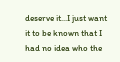deserve it...I just want it to be known that I had no idea who the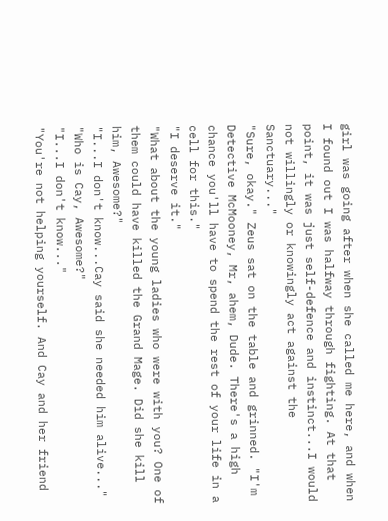girl was going after when she called me here, and when I found out I was halfway through fighting. At that point, it was just self-defence and instinct...I would not willingly or knowingly act against the Sanctuary..."
"Sure, okay." Zeus sat on the table and grinned. "I'm Detective McMooney, Mr, ahem, Dude. There's a high chance you'll have to spend the rest of your life in a cell for this."
"I deserve it."
"What about the young ladies who were with you? One of them could have killed the Grand Mage. Did she kill him, Awesome?"
"I...I don't know...Cay said she needed him alive..."
"Who is Cay, Awesome?"
"I...I don't know..."
"You're not helping yourself. And Cay and her friend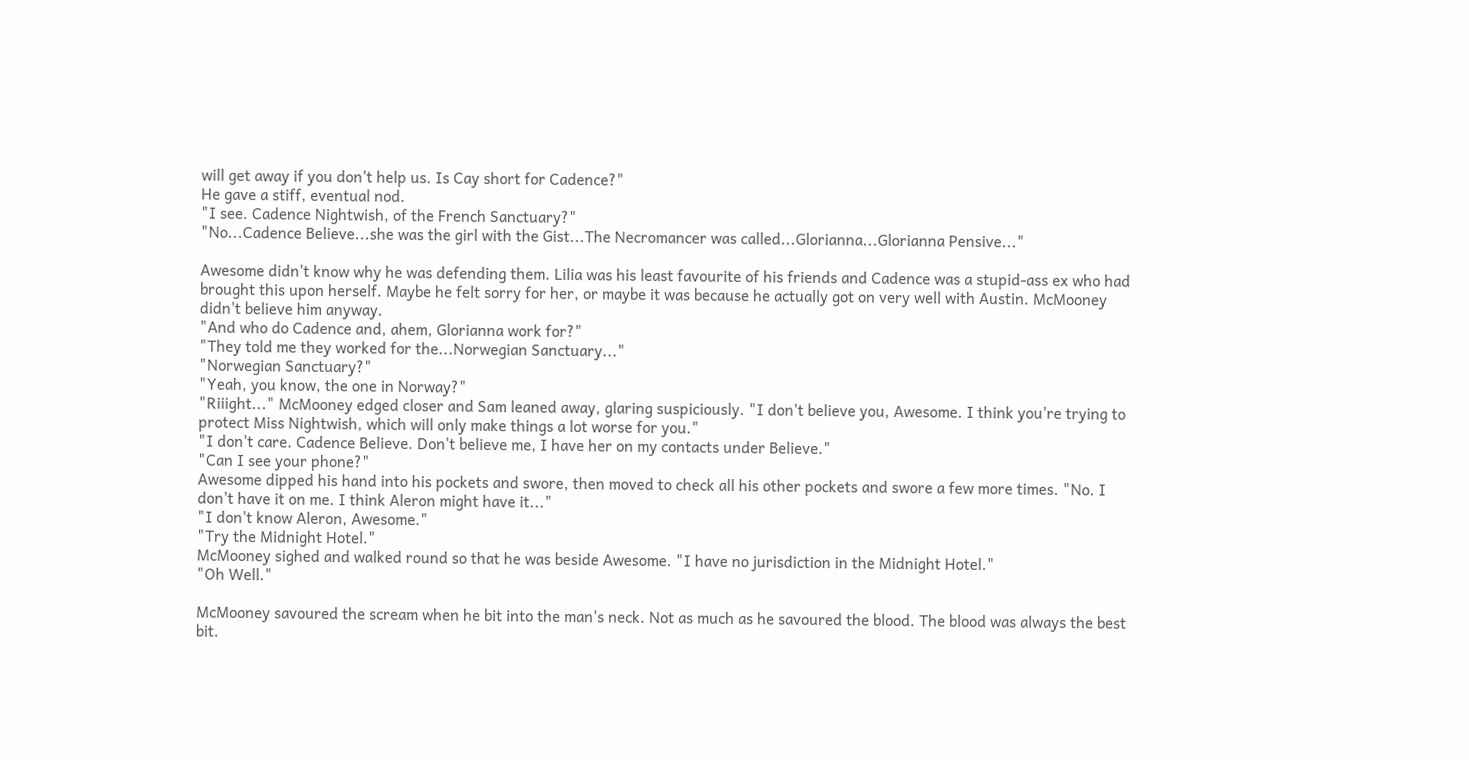will get away if you don't help us. Is Cay short for Cadence?"
He gave a stiff, eventual nod.
"I see. Cadence Nightwish, of the French Sanctuary?"
"No...Cadence Believe...she was the girl with the Gist...The Necromancer was called...Glorianna...Glorianna Pensive..."

Awesome didn't know why he was defending them. Lilia was his least favourite of his friends and Cadence was a stupid-ass ex who had brought this upon herself. Maybe he felt sorry for her, or maybe it was because he actually got on very well with Austin. McMooney didn't believe him anyway.
"And who do Cadence and, ahem, Glorianna work for?"
"They told me they worked for the...Norwegian Sanctuary..."
"Norwegian Sanctuary?"
"Yeah, you know, the one in Norway?"
"Riiight..." McMooney edged closer and Sam leaned away, glaring suspiciously. "I don't believe you, Awesome. I think you're trying to protect Miss Nightwish, which will only make things a lot worse for you."
"I don't care. Cadence Believe. Don't believe me, I have her on my contacts under Believe."
"Can I see your phone?"
Awesome dipped his hand into his pockets and swore, then moved to check all his other pockets and swore a few more times. "No. I don't have it on me. I think Aleron might have it..."
"I don't know Aleron, Awesome."
"Try the Midnight Hotel."
McMooney sighed and walked round so that he was beside Awesome. "I have no jurisdiction in the Midnight Hotel."
"Oh Well."

McMooney savoured the scream when he bit into the man's neck. Not as much as he savoured the blood. The blood was always the best bit.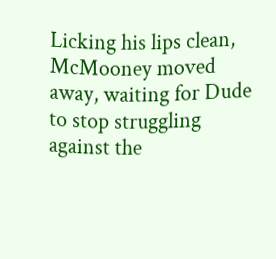Licking his lips clean, McMooney moved away, waiting for Dude to stop struggling against the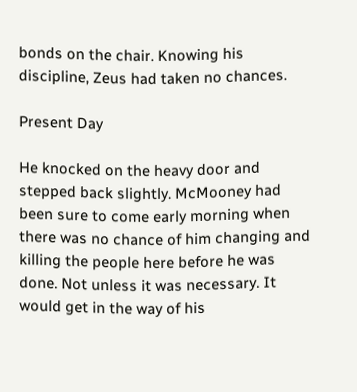bonds on the chair. Knowing his discipline, Zeus had taken no chances.

Present Day

He knocked on the heavy door and stepped back slightly. McMooney had been sure to come early morning when there was no chance of him changing and killing the people here before he was done. Not unless it was necessary. It would get in the way of his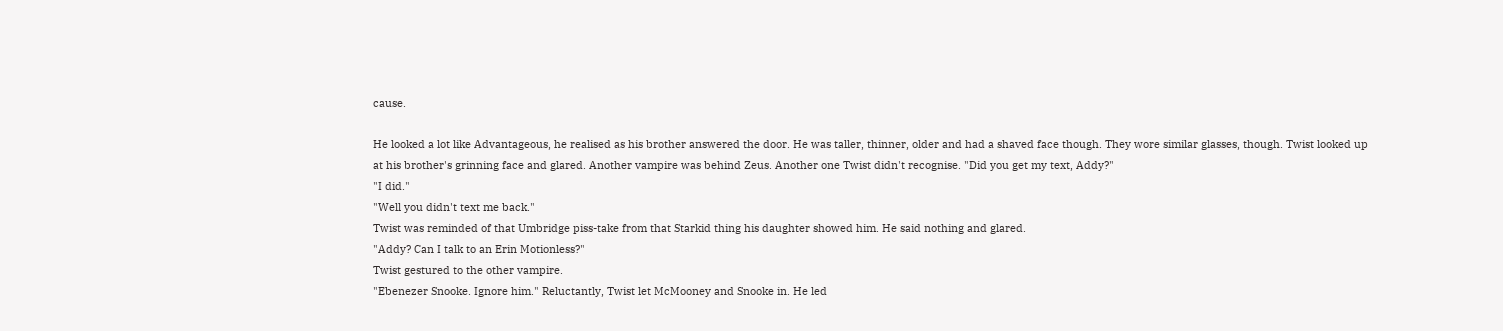cause.

He looked a lot like Advantageous, he realised as his brother answered the door. He was taller, thinner, older and had a shaved face though. They wore similar glasses, though. Twist looked up at his brother's grinning face and glared. Another vampire was behind Zeus. Another one Twist didn't recognise. "Did you get my text, Addy?"
"I did."
"Well you didn't text me back."
Twist was reminded of that Umbridge piss-take from that Starkid thing his daughter showed him. He said nothing and glared.
"Addy? Can I talk to an Erin Motionless?"
Twist gestured to the other vampire.
"Ebenezer Snooke. Ignore him." Reluctantly, Twist let McMooney and Snooke in. He led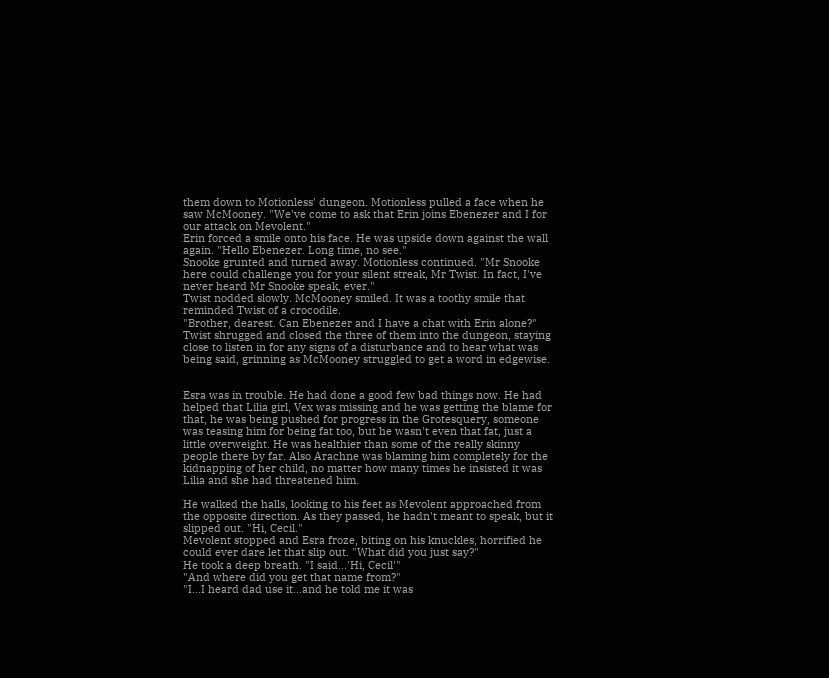them down to Motionless' dungeon. Motionless pulled a face when he saw McMooney. "We've come to ask that Erin joins Ebenezer and I for our attack on Mevolent."
Erin forced a smile onto his face. He was upside down against the wall again. "Hello Ebenezer. Long time, no see."
Snooke grunted and turned away. Motionless continued. "Mr Snooke here could challenge you for your silent streak, Mr Twist. In fact, I've never heard Mr Snooke speak, ever."
Twist nodded slowly. McMooney smiled. It was a toothy smile that reminded Twist of a crocodile.
"Brother, dearest. Can Ebenezer and I have a chat with Erin alone?"
Twist shrugged and closed the three of them into the dungeon, staying close to listen in for any signs of a disturbance and to hear what was being said, grinning as McMooney struggled to get a word in edgewise.


Esra was in trouble. He had done a good few bad things now. He had helped that Lilia girl, Vex was missing and he was getting the blame for that, he was being pushed for progress in the Grotesquery, someone was teasing him for being fat too, but he wasn't even that fat, just a little overweight. He was healthier than some of the really skinny people there by far. Also Arachne was blaming him completely for the kidnapping of her child, no matter how many times he insisted it was Lilia and she had threatened him.

He walked the halls, looking to his feet as Mevolent approached from the opposite direction. As they passed, he hadn't meant to speak, but it slipped out. "Hi, Cecil."
Mevolent stopped and Esra froze, biting on his knuckles, horrified he could ever dare let that slip out. "What did you just say?"
He took a deep breath. "I said...'Hi, Cecil'"
"And where did you get that name from?"
"I...I heard dad use it...and he told me it was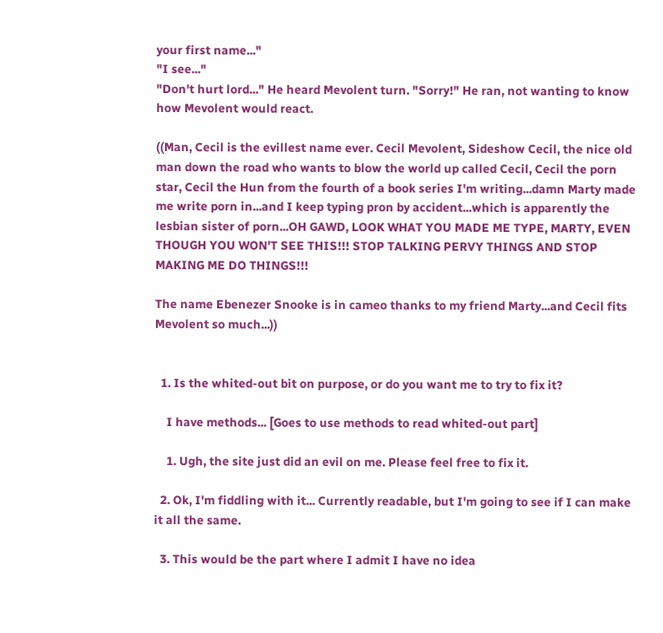your first name..."
"I see..."
"Don't hurt lord..." He heard Mevolent turn. "Sorry!" He ran, not wanting to know how Mevolent would react.

((Man, Cecil is the evillest name ever. Cecil Mevolent, Sideshow Cecil, the nice old man down the road who wants to blow the world up called Cecil, Cecil the porn star, Cecil the Hun from the fourth of a book series I'm writing...damn Marty made me write porn in...and I keep typing pron by accident...which is apparently the lesbian sister of porn...OH GAWD, LOOK WHAT YOU MADE ME TYPE, MARTY, EVEN THOUGH YOU WON'T SEE THIS!!! STOP TALKING PERVY THINGS AND STOP MAKING ME DO THINGS!!!

The name Ebenezer Snooke is in cameo thanks to my friend Marty...and Cecil fits Mevolent so much...))


  1. Is the whited-out bit on purpose, or do you want me to try to fix it?

    I have methods... [Goes to use methods to read whited-out part]

    1. Ugh, the site just did an evil on me. Please feel free to fix it.

  2. Ok, I'm fiddling with it... Currently readable, but I'm going to see if I can make it all the same.

  3. This would be the part where I admit I have no idea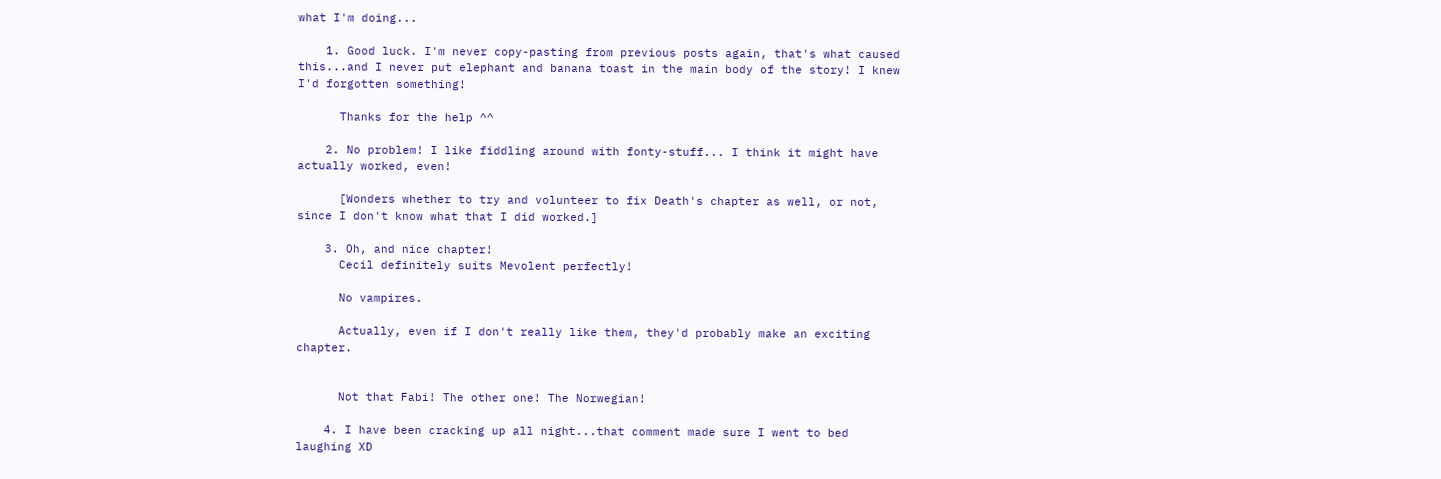what I'm doing...

    1. Good luck. I'm never copy-pasting from previous posts again, that's what caused this...and I never put elephant and banana toast in the main body of the story! I knew I'd forgotten something!

      Thanks for the help ^^

    2. No problem! I like fiddling around with fonty-stuff... I think it might have actually worked, even!

      [Wonders whether to try and volunteer to fix Death's chapter as well, or not, since I don't know what that I did worked.]

    3. Oh, and nice chapter!
      Cecil definitely suits Mevolent perfectly!

      No vampires.

      Actually, even if I don't really like them, they'd probably make an exciting chapter.


      Not that Fabi! The other one! The Norwegian!

    4. I have been cracking up all night...that comment made sure I went to bed laughing XD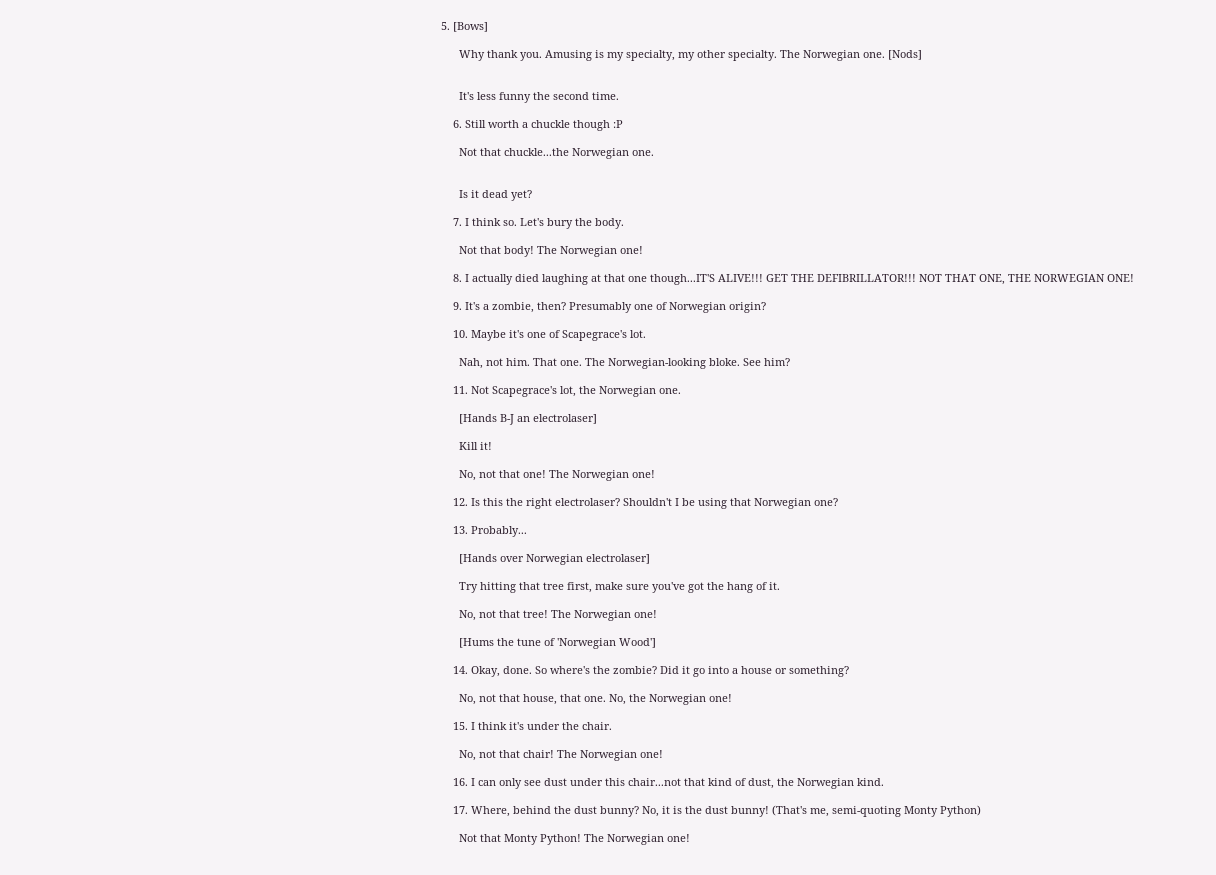5. [Bows]

      Why thank you. Amusing is my specialty, my other specialty. The Norwegian one. [Nods]


      It's less funny the second time.

    6. Still worth a chuckle though :P

      Not that chuckle...the Norwegian one.


      Is it dead yet?

    7. I think so. Let's bury the body.

      Not that body! The Norwegian one!

    8. I actually died laughing at that one though...IT'S ALIVE!!! GET THE DEFIBRILLATOR!!! NOT THAT ONE, THE NORWEGIAN ONE!

    9. It's a zombie, then? Presumably one of Norwegian origin?

    10. Maybe it's one of Scapegrace's lot.

      Nah, not him. That one. The Norwegian-looking bloke. See him?

    11. Not Scapegrace's lot, the Norwegian one.

      [Hands B-J an electrolaser]

      Kill it!

      No, not that one! The Norwegian one!

    12. Is this the right electrolaser? Shouldn't I be using that Norwegian one?

    13. Probably...

      [Hands over Norwegian electrolaser]

      Try hitting that tree first, make sure you've got the hang of it.

      No, not that tree! The Norwegian one!

      [Hums the tune of 'Norwegian Wood']

    14. Okay, done. So where's the zombie? Did it go into a house or something?

      No, not that house, that one. No, the Norwegian one!

    15. I think it's under the chair.

      No, not that chair! The Norwegian one!

    16. I can only see dust under this chair...not that kind of dust, the Norwegian kind.

    17. Where, behind the dust bunny? No, it is the dust bunny! (That's me, semi-quoting Monty Python)

      Not that Monty Python! The Norwegian one!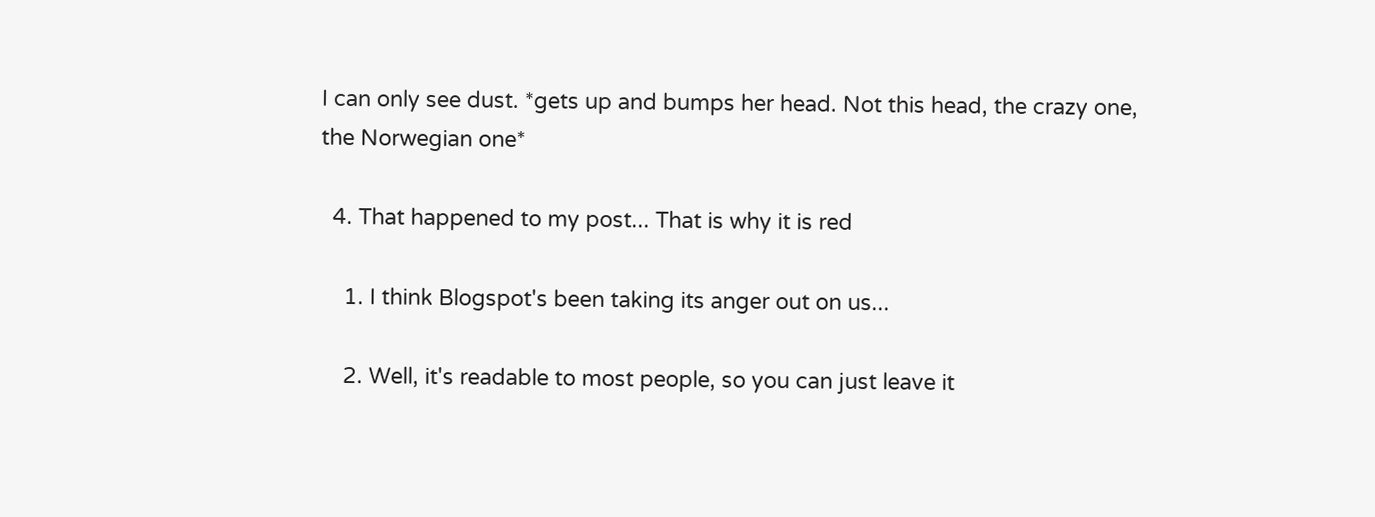I can only see dust. *gets up and bumps her head. Not this head, the crazy one, the Norwegian one*

  4. That happened to my post... That is why it is red

    1. I think Blogspot's been taking its anger out on us...

    2. Well, it's readable to most people, so you can just leave it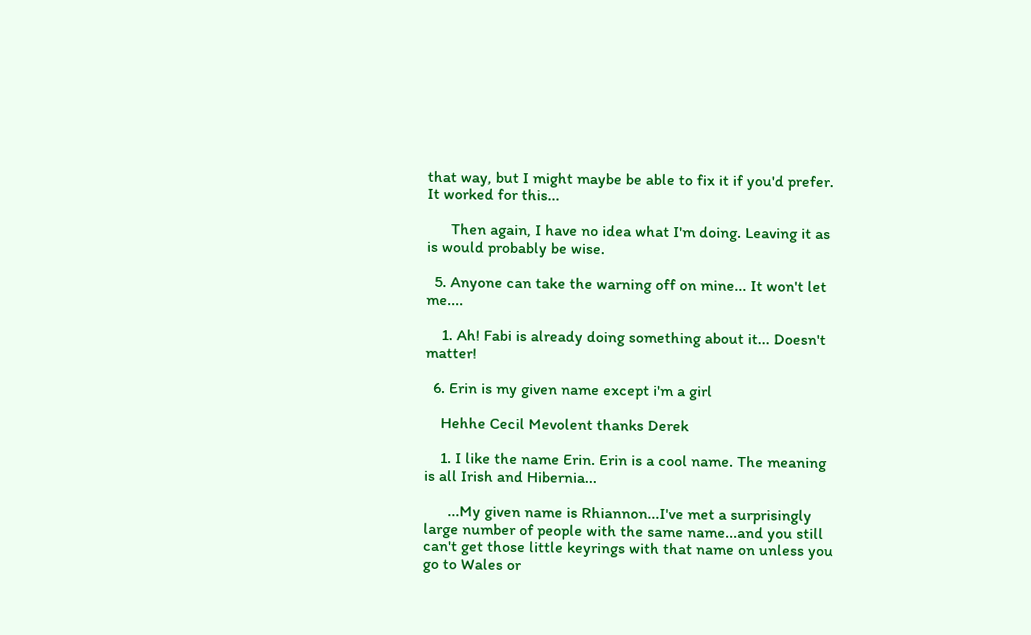that way, but I might maybe be able to fix it if you'd prefer. It worked for this...

      Then again, I have no idea what I'm doing. Leaving it as is would probably be wise.

  5. Anyone can take the warning off on mine... It won't let me....

    1. Ah! Fabi is already doing something about it... Doesn't matter!

  6. Erin is my given name except i'm a girl

    Hehhe Cecil Mevolent thanks Derek

    1. I like the name Erin. Erin is a cool name. The meaning is all Irish and Hibernia...

      ...My given name is Rhiannon...I've met a surprisingly large number of people with the same name...and you still can't get those little keyrings with that name on unless you go to Wales or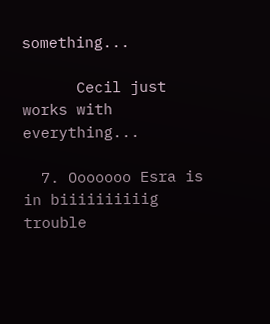something...

      Cecil just works with everything...

  7. Ooooooo Esra is in biiiiiiiiiig trouble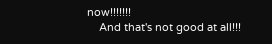now!!!!!!!
    And that's not good at all!!!